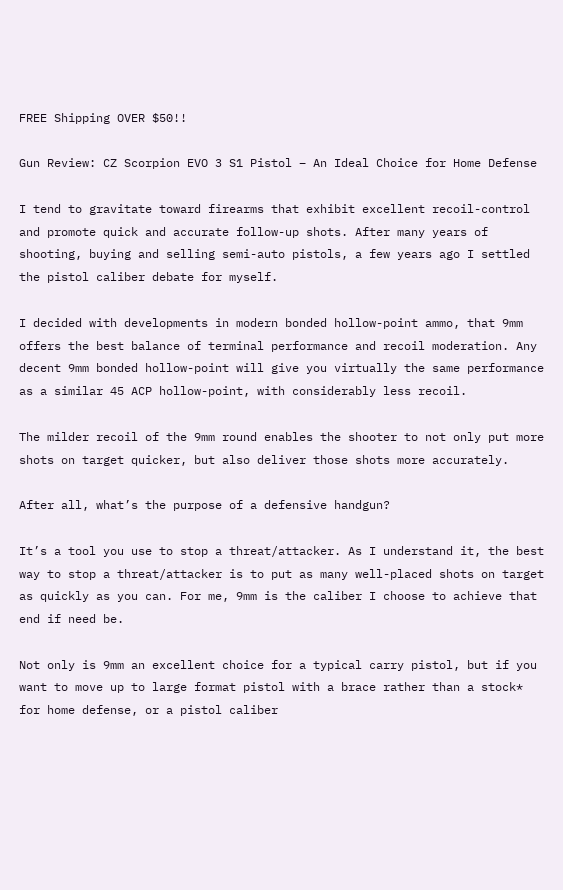FREE Shipping OVER $50!!

Gun Review: CZ Scorpion EVO 3 S1 Pistol – An Ideal Choice for Home Defense

I tend to gravitate toward firearms that exhibit excellent recoil-control and promote quick and accurate follow-up shots. After many years of shooting, buying and selling semi-auto pistols, a few years ago I settled the pistol caliber debate for myself.

I decided with developments in modern bonded hollow-point ammo, that 9mm offers the best balance of terminal performance and recoil moderation. Any decent 9mm bonded hollow-point will give you virtually the same performance as a similar 45 ACP hollow-point, with considerably less recoil.

The milder recoil of the 9mm round enables the shooter to not only put more shots on target quicker, but also deliver those shots more accurately.

After all, what’s the purpose of a defensive handgun?

It’s a tool you use to stop a threat/attacker. As I understand it, the best way to stop a threat/attacker is to put as many well-placed shots on target as quickly as you can. For me, 9mm is the caliber I choose to achieve that end if need be.

Not only is 9mm an excellent choice for a typical carry pistol, but if you want to move up to large format pistol with a brace rather than a stock* for home defense, or a pistol caliber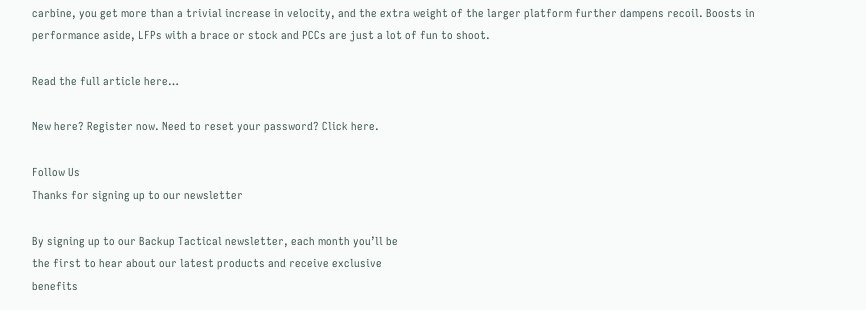carbine, you get more than a trivial increase in velocity, and the extra weight of the larger platform further dampens recoil. Boosts in performance aside, LFPs with a brace or stock and PCCs are just a lot of fun to shoot.

Read the full article here…

New here? Register now. Need to reset your password? Click here.

Follow Us
Thanks for signing up to our newsletter

By signing up to our Backup Tactical newsletter, each month you’ll be
the first to hear about our latest products and receive exclusive
benefits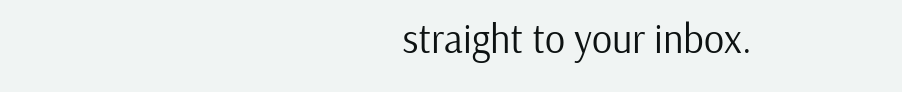straight to your inbox.